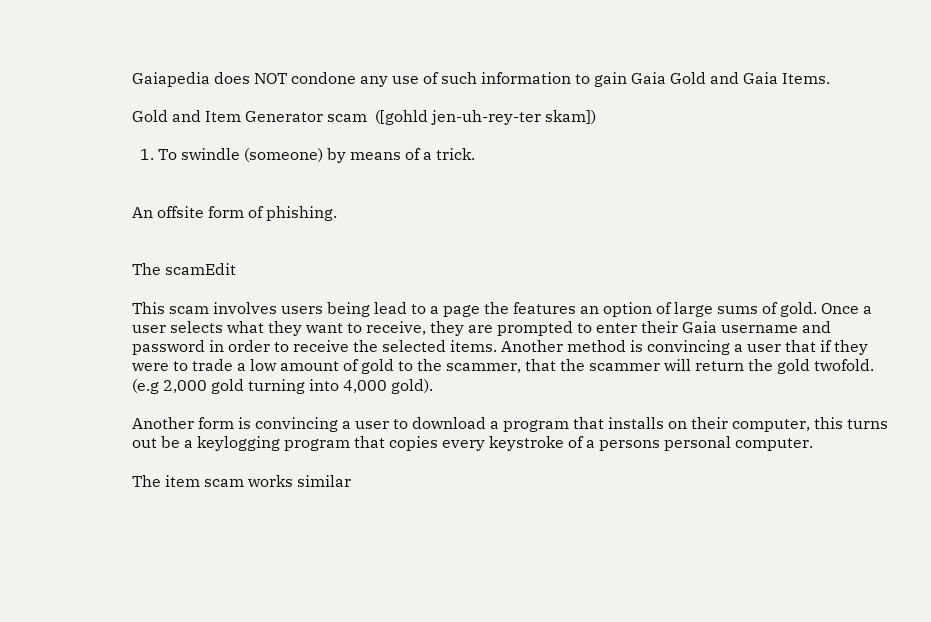Gaiapedia does NOT condone any use of such information to gain Gaia Gold and Gaia Items.

Gold and Item Generator scam  ([gohld jen-uh-rey-ter skam])

  1. To swindle (someone) by means of a trick.


An offsite form of phishing.


The scamEdit

This scam involves users being lead to a page the features an option of large sums of gold. Once a user selects what they want to receive, they are prompted to enter their Gaia username and password in order to receive the selected items. Another method is convincing a user that if they were to trade a low amount of gold to the scammer, that the scammer will return the gold twofold. (e.g 2,000 gold turning into 4,000 gold).

Another form is convincing a user to download a program that installs on their computer, this turns out be a keylogging program that copies every keystroke of a persons personal computer.

The item scam works similar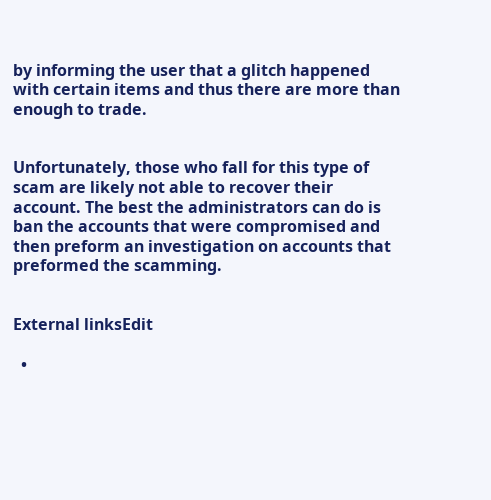by informing the user that a glitch happened with certain items and thus there are more than enough to trade.


Unfortunately, those who fall for this type of scam are likely not able to recover their account. The best the administrators can do is ban the accounts that were compromised and then preform an investigation on accounts that preformed the scamming.


External linksEdit

  •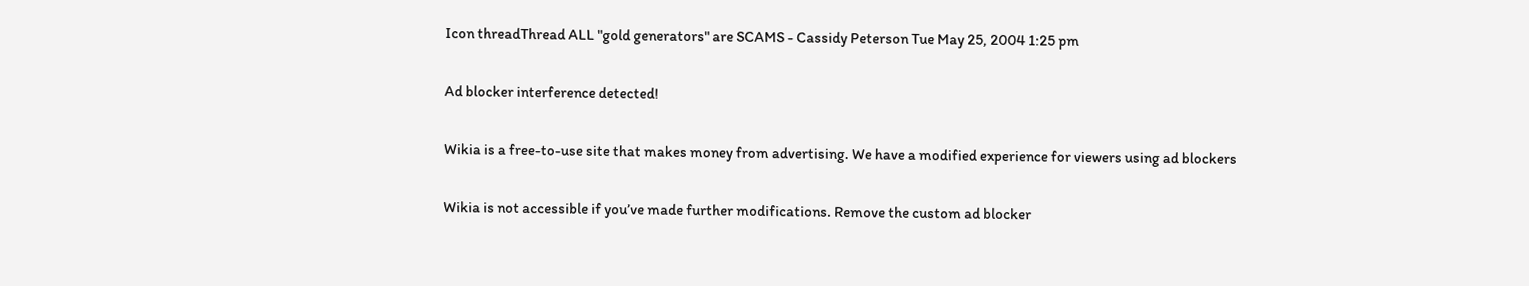Icon threadThread ALL "gold generators" are SCAMS - Cassidy Peterson Tue May 25, 2004 1:25 pm

Ad blocker interference detected!

Wikia is a free-to-use site that makes money from advertising. We have a modified experience for viewers using ad blockers

Wikia is not accessible if you’ve made further modifications. Remove the custom ad blocker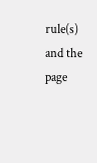rule(s) and the page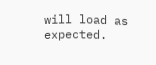will load as expected.